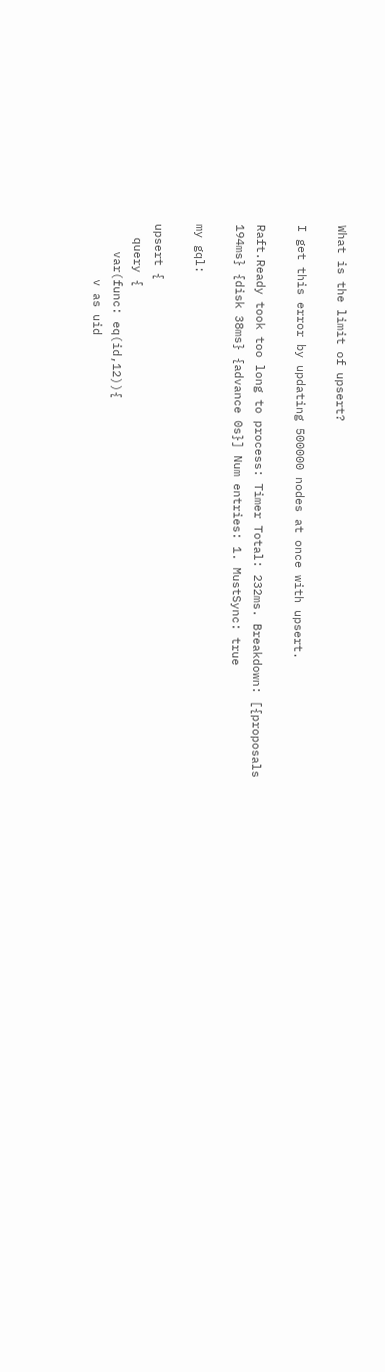What is the limit of upsert?

I get this error by updating 500000 nodes at once with upsert.

Raft.Ready took too long to process: Timer Total: 232ms. Breakdown: [{proposals 194ms} {disk 38ms} {advance 0s}] Num entries: 1. MustSync: true

my gql:

upsert {
  query {
    var(func: eq(id,12)){
        v as uid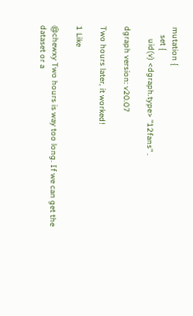mutation {
    set {
      uid(v) <dgraph.type> "12fans" .

dgraph version: v20.07

Two hours later, it worked!

1 Like

@chewxy Two hours is way too long. If we can get the dataset or a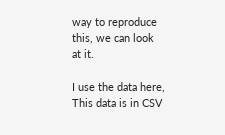way to reproduce this, we can look at it.

I use the data here, This data is in CSV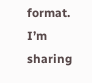format.
I’m sharing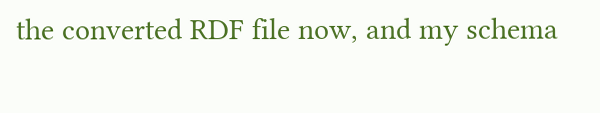the converted RDF file now, and my schema